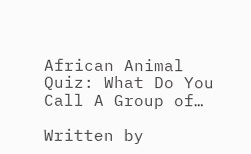African Animal Quiz: What Do You Call A Group of…

Written by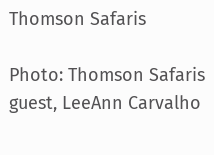Thomson Safaris

Photo: Thomson Safaris guest, LeeAnn Carvalho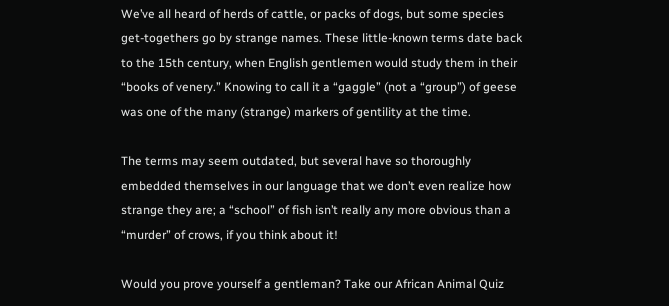We’ve all heard of herds of cattle, or packs of dogs, but some species get-togethers go by strange names. These little-known terms date back to the 15th century, when English gentlemen would study them in their “books of venery.” Knowing to call it a “gaggle” (not a “group”) of geese was one of the many (strange) markers of gentility at the time.

The terms may seem outdated, but several have so thoroughly embedded themselves in our language that we don’t even realize how strange they are; a “school” of fish isn’t really any more obvious than a “murder” of crows, if you think about it!

Would you prove yourself a gentleman? Take our African Animal Quiz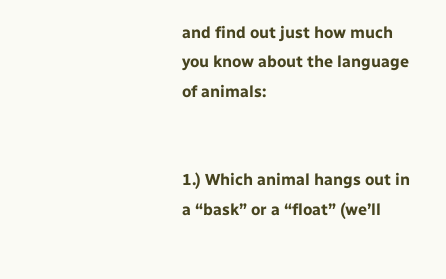and find out just how much you know about the language of animals:


1.) Which animal hangs out in a “bask” or a “float” (we’ll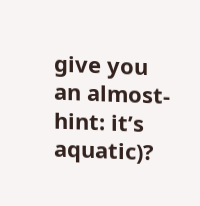give you an almost-hint: it’s aquatic)?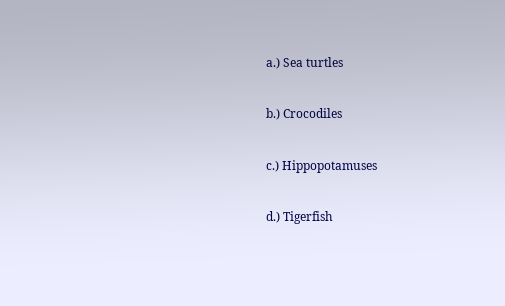a.) Sea turtles

b.) Crocodiles

c.) Hippopotamuses

d.) Tigerfish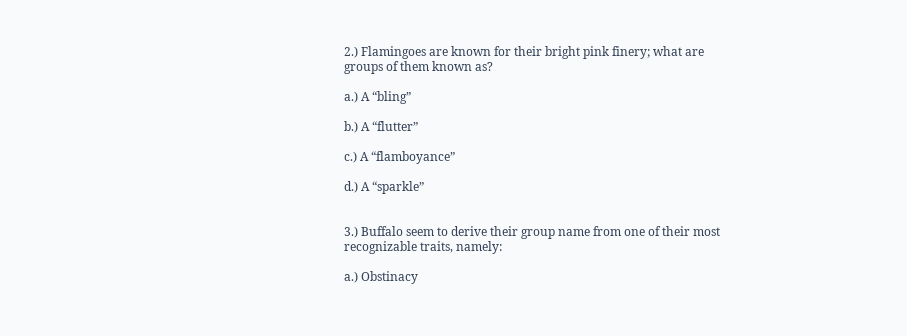2.) Flamingoes are known for their bright pink finery; what are groups of them known as?

a.) A “bling”

b.) A “flutter”

c.) A “flamboyance”

d.) A “sparkle”


3.) Buffalo seem to derive their group name from one of their most recognizable traits, namely:

a.) Obstinacy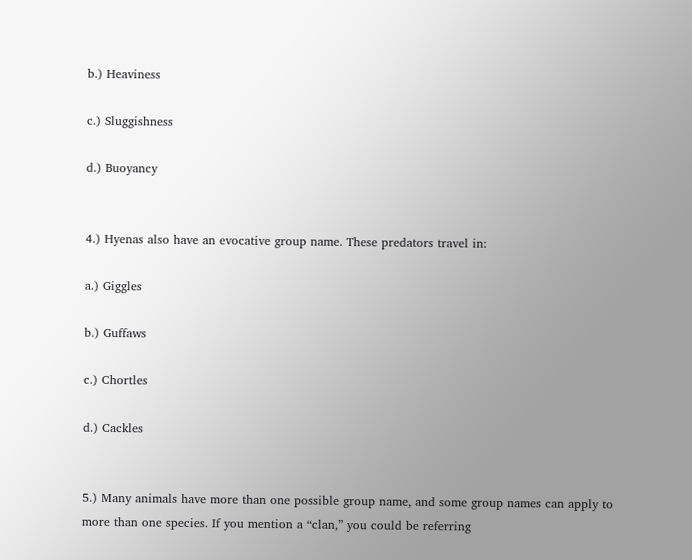b.) Heaviness

c.) Sluggishness

d.) Buoyancy


4.) Hyenas also have an evocative group name. These predators travel in:

a.) Giggles

b.) Guffaws

c.) Chortles

d.) Cackles


5.) Many animals have more than one possible group name, and some group names can apply to more than one species. If you mention a “clan,” you could be referring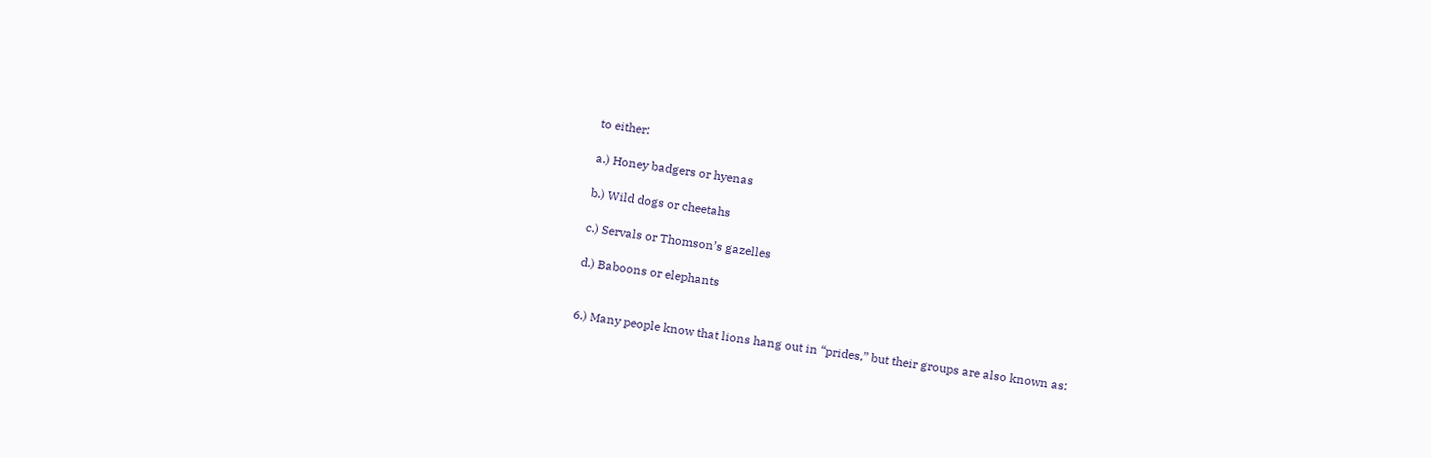to either:

a.) Honey badgers or hyenas

b.) Wild dogs or cheetahs

c.) Servals or Thomson’s gazelles

d.) Baboons or elephants


6.) Many people know that lions hang out in “prides,” but their groups are also known as: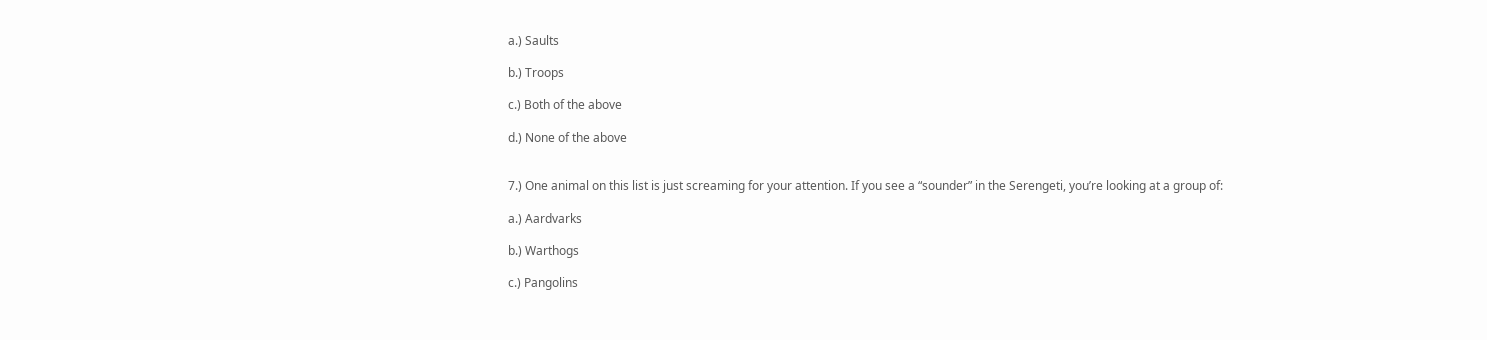a.) Saults

b.) Troops

c.) Both of the above

d.) None of the above


7.) One animal on this list is just screaming for your attention. If you see a “sounder” in the Serengeti, you’re looking at a group of:

a.) Aardvarks

b.) Warthogs

c.) Pangolins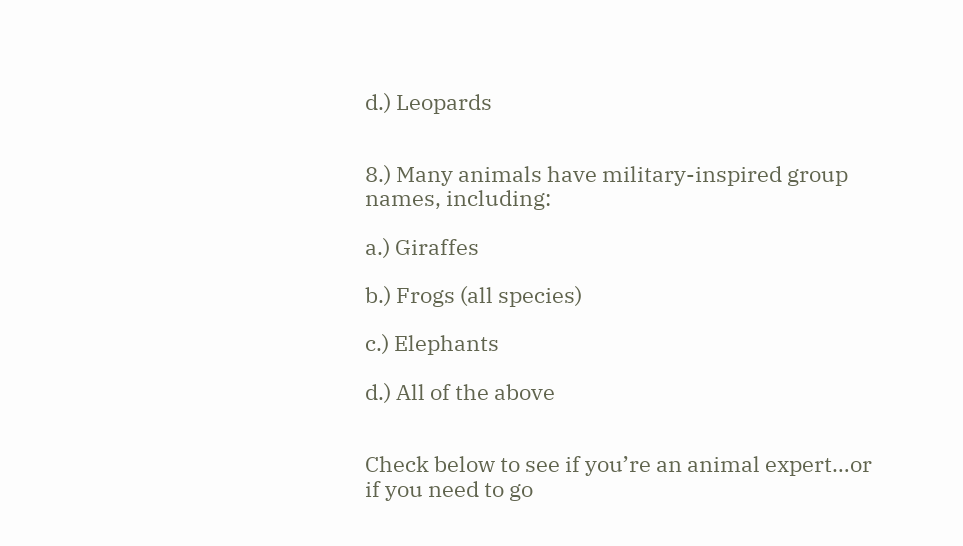d.) Leopards


8.) Many animals have military-inspired group names, including:

a.) Giraffes

b.) Frogs (all species)

c.) Elephants

d.) All of the above


Check below to see if you’re an animal expert…or if you need to go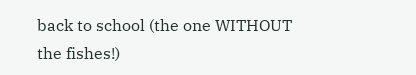back to school (the one WITHOUT the fishes!)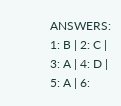ANSWERS:  1: B | 2: C | 3: A | 4: D | 5: A | 6: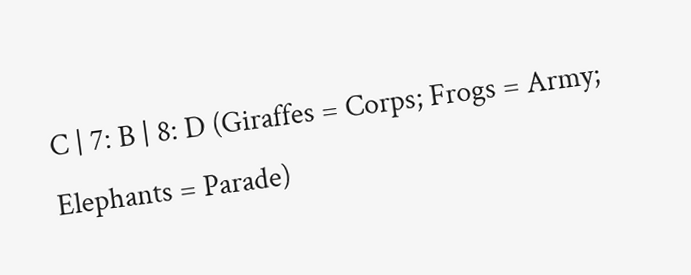C | 7: B | 8: D (Giraffes = Corps; Frogs = Army; Elephants = Parade)